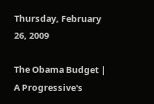Thursday, February 26, 2009

The Obama Budget | A Progressive's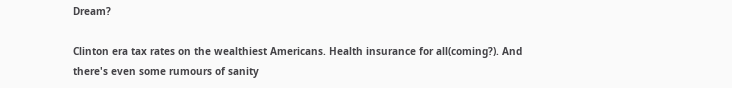Dream?

Clinton era tax rates on the wealthiest Americans. Health insurance for all(coming?). And there's even some rumours of sanity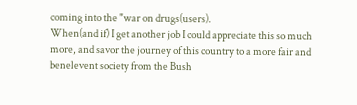coming into the "war on drugs(users).
When(and if) I get another job I could appreciate this so much more, and savor the journey of this country to a more fair and benelevent society from the Bush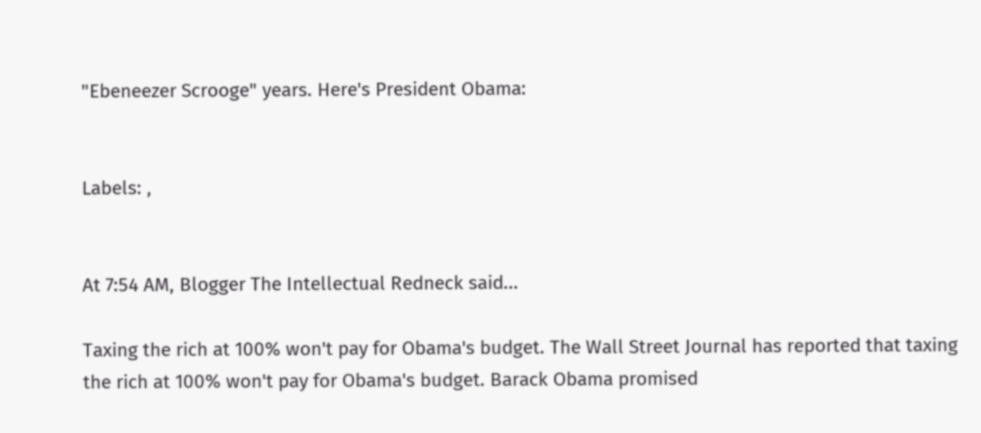"Ebeneezer Scrooge" years. Here's President Obama:


Labels: ,


At 7:54 AM, Blogger The Intellectual Redneck said...

Taxing the rich at 100% won't pay for Obama's budget. The Wall Street Journal has reported that taxing the rich at 100% won't pay for Obama's budget. Barack Obama promised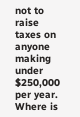not to raise taxes on anyone making under $250,000 per year. Where is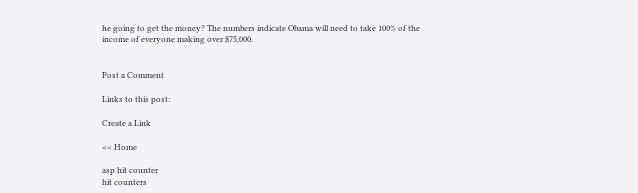he going to get the money? The numbers indicate Obama will need to take 100% of the income of everyone making over $75,000.


Post a Comment

Links to this post:

Create a Link

<< Home

asp hit counter
hit counters